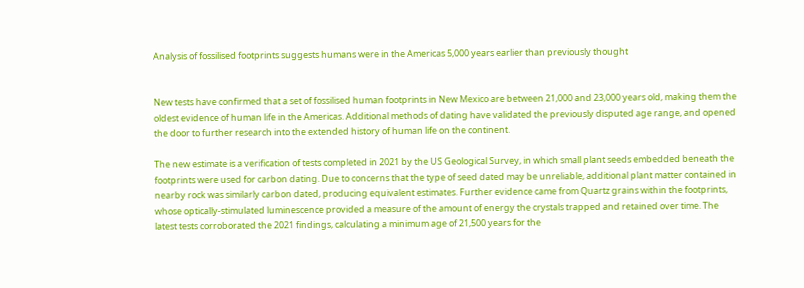Analysis of fossilised footprints suggests humans were in the Americas 5,000 years earlier than previously thought


New tests have confirmed that a set of fossilised human footprints in New Mexico are between 21,000 and 23,000 years old, making them the oldest evidence of human life in the Americas. Additional methods of dating have validated the previously disputed age range, and opened the door to further research into the extended history of human life on the continent.

The new estimate is a verification of tests completed in 2021 by the US Geological Survey, in which small plant seeds embedded beneath the footprints were used for carbon dating. Due to concerns that the type of seed dated may be unreliable, additional plant matter contained in nearby rock was similarly carbon dated, producing equivalent estimates. Further evidence came from Quartz grains within the footprints, whose optically-stimulated luminescence provided a measure of the amount of energy the crystals trapped and retained over time. The latest tests corroborated the 2021 findings, calculating a minimum age of 21,500 years for the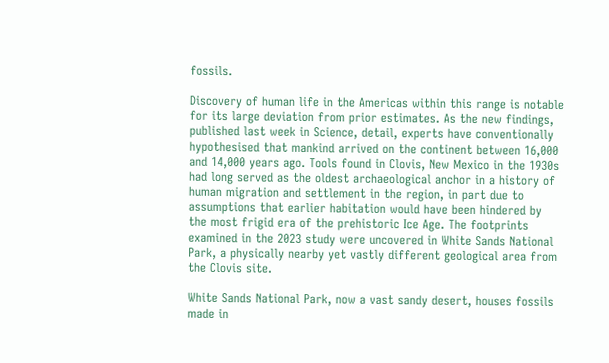fossils.

Discovery of human life in the Americas within this range is notable for its large deviation from prior estimates. As the new findings, published last week in Science, detail, experts have conventionally hypothesised that mankind arrived on the continent between 16,000 and 14,000 years ago. Tools found in Clovis, New Mexico in the 1930s had long served as the oldest archaeological anchor in a history of human migration and settlement in the region, in part due to assumptions that earlier habitation would have been hindered by the most frigid era of the prehistoric Ice Age. The footprints examined in the 2023 study were uncovered in White Sands National Park, a physically nearby yet vastly different geological area from the Clovis site.

White Sands National Park, now a vast sandy desert, houses fossils made in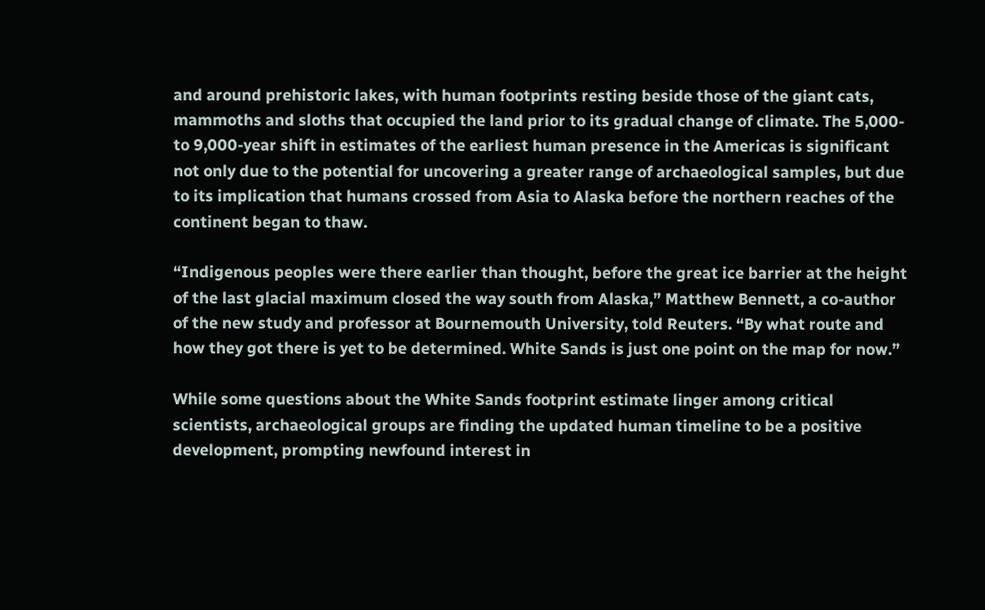and around prehistoric lakes, with human footprints resting beside those of the giant cats, mammoths and sloths that occupied the land prior to its gradual change of climate. The 5,000- to 9,000-year shift in estimates of the earliest human presence in the Americas is significant not only due to the potential for uncovering a greater range of archaeological samples, but due to its implication that humans crossed from Asia to Alaska before the northern reaches of the continent began to thaw.

“Indigenous peoples were there earlier than thought, before the great ice barrier at the height of the last glacial maximum closed the way south from Alaska,” Matthew Bennett, a co-author of the new study and professor at Bournemouth University, told Reuters. “By what route and how they got there is yet to be determined. White Sands is just one point on the map for now.”

While some questions about the White Sands footprint estimate linger among critical scientists, archaeological groups are finding the updated human timeline to be a positive development, prompting newfound interest in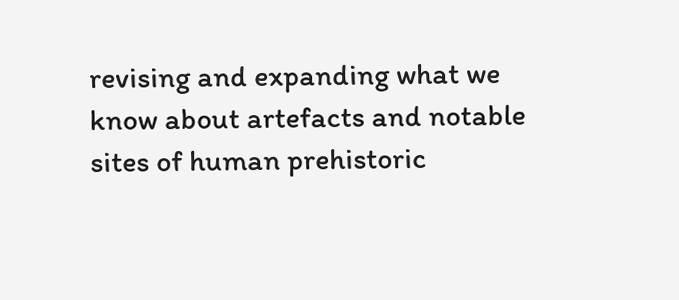revising and expanding what we know about artefacts and notable sites of human prehistoric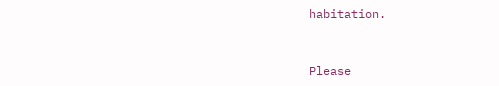habitation.


Please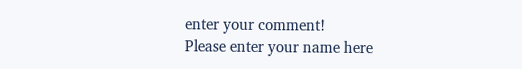enter your comment!
Please enter your name here